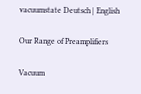vacuumstate Deutsch | English

Our Range of Preamplifiers

Vacuum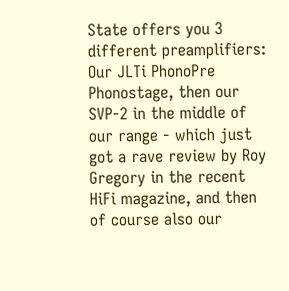State offers you 3 different preamplifiers:
Our JLTi PhonoPre Phonostage, then our SVP-2 in the middle of our range - which just got a rave review by Roy Gregory in the recent HiFi magazine, and then of course also our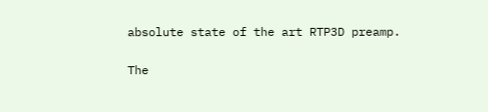absolute state of the art RTP3D preamp.

The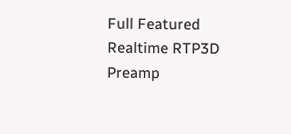Full Featured Realtime RTP3D Preamp